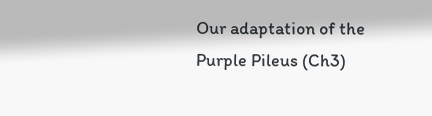Our adaptation of the Purple Pileus (Ch3)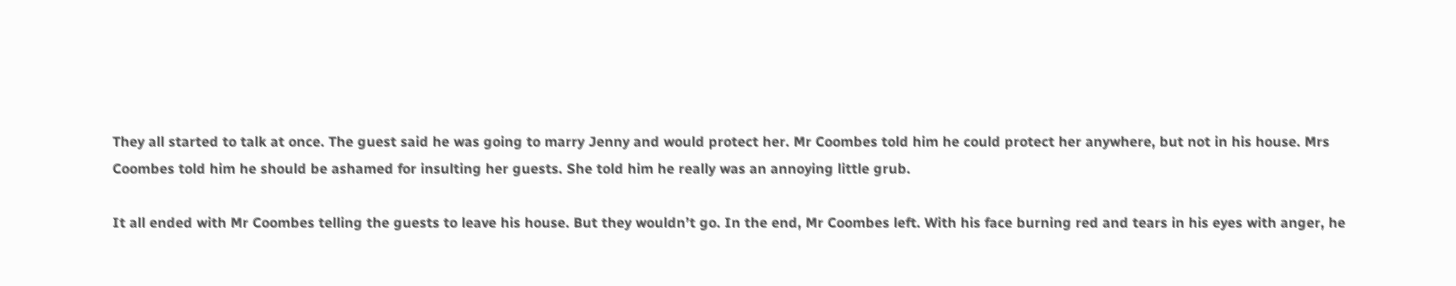They all started to talk at once. The guest said he was going to marry Jenny and would protect her. Mr Coombes told him he could protect her anywhere, but not in his house. Mrs Coombes told him he should be ashamed for insulting her guests. She told him he really was an annoying little grub.

It all ended with Mr Coombes telling the guests to leave his house. But they wouldn’t go. In the end, Mr Coombes left. With his face burning red and tears in his eyes with anger, he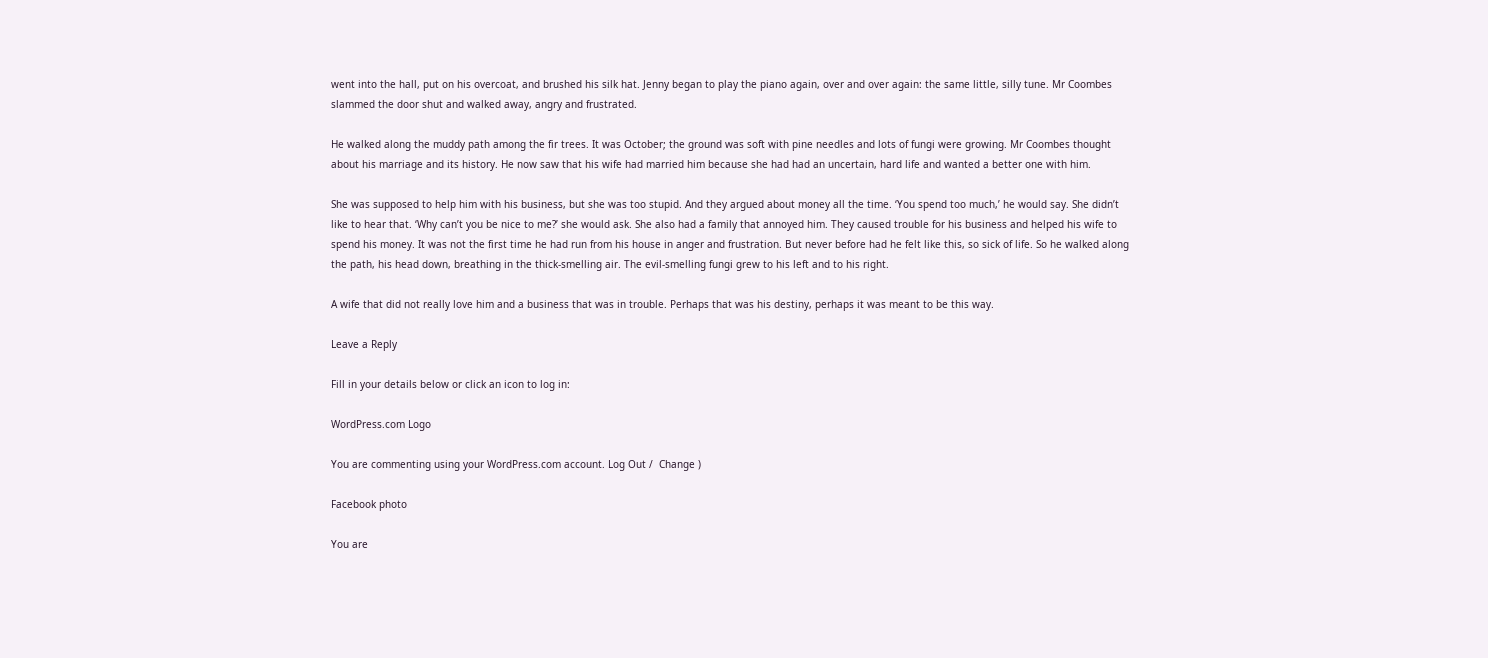went into the hall, put on his overcoat, and brushed his silk hat. Jenny began to play the piano again, over and over again: the same little, silly tune. Mr Coombes slammed the door shut and walked away, angry and frustrated.

He walked along the muddy path among the fir trees. It was October; the ground was soft with pine needles and lots of fungi were growing. Mr Coombes thought about his marriage and its history. He now saw that his wife had married him because she had had an uncertain, hard life and wanted a better one with him.

She was supposed to help him with his business, but she was too stupid. And they argued about money all the time. ‘You spend too much,’ he would say. She didn’t like to hear that. ‘Why can’t you be nice to me?’ she would ask. She also had a family that annoyed him. They caused trouble for his business and helped his wife to spend his money. It was not the first time he had run from his house in anger and frustration. But never before had he felt like this, so sick of life. So he walked along the path, his head down, breathing in the thick-smelling air. The evil-smelling fungi grew to his left and to his right.

A wife that did not really love him and a business that was in trouble. Perhaps that was his destiny, perhaps it was meant to be this way.

Leave a Reply

Fill in your details below or click an icon to log in:

WordPress.com Logo

You are commenting using your WordPress.com account. Log Out /  Change )

Facebook photo

You are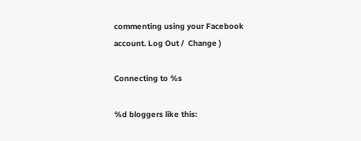commenting using your Facebook account. Log Out /  Change )

Connecting to %s

%d bloggers like this: